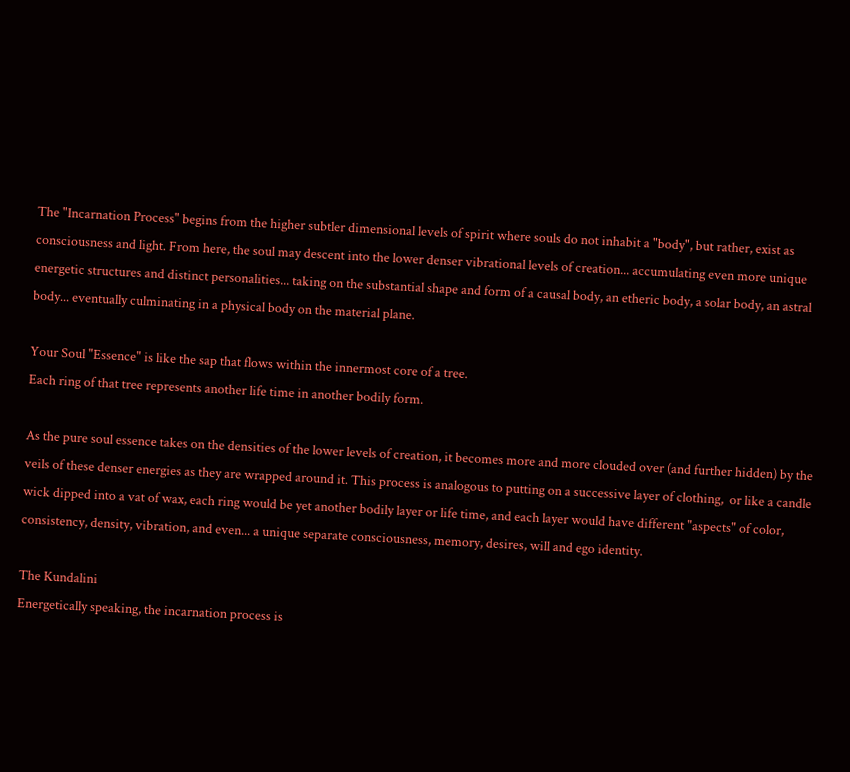The "Incarnation Process" begins from the higher subtler dimensional levels of spirit where souls do not inhabit a "body", but rather, exist as consciousness and light. From here, the soul may descent into the lower denser vibrational levels of creation... accumulating even more unique energetic structures and distinct personalities... taking on the substantial shape and form of a causal body, an etheric body, a solar body, an astral body... eventually culminating in a physical body on the material plane.

Your Soul "Essence" is like the sap that flows within the innermost core of a tree.
Each ring of that tree represents another life time in another bodily form.

As the pure soul essence takes on the densities of the lower levels of creation, it becomes more and more clouded over (and further hidden) by the veils of these denser energies as they are wrapped around it. This process is analogous to putting on a successive layer of clothing,  or like a candle wick dipped into a vat of wax, each ring would be yet another bodily layer or life time, and each layer would have different "aspects" of color, consistency, density, vibration, and even... a unique separate consciousness, memory, desires, will and ego identity.

The Kundalini
Energetically speaking, the incarnation process is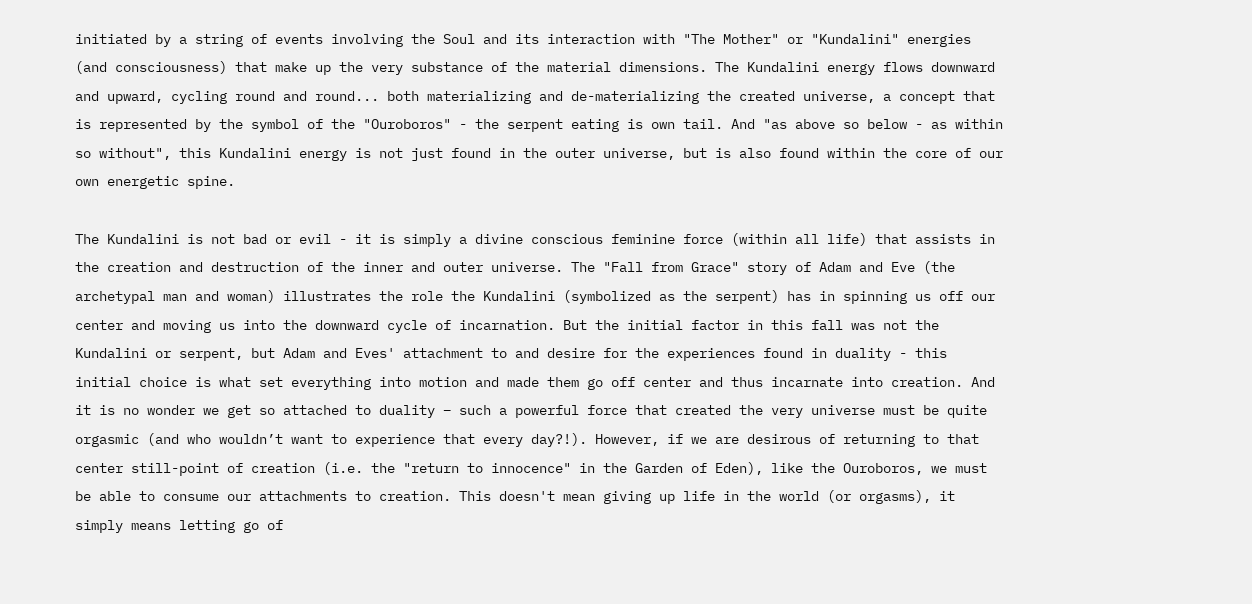initiated by a string of events involving the Soul and its interaction with "The Mother" or "Kundalini" energies (and consciousness) that make up the very substance of the material dimensions. The Kundalini energy flows downward and upward, cycling round and round... both materializing and de-materializing the created universe, a concept that is represented by the symbol of the "Ouroboros" - the serpent eating is own tail. And "as above so below - as within so without", this Kundalini energy is not just found in the outer universe, but is also found within the core of our own energetic spine.

The Kundalini is not bad or evil - it is simply a divine conscious feminine force (within all life) that assists in the creation and destruction of the inner and outer universe. The "Fall from Grace" story of Adam and Eve (the archetypal man and woman) illustrates the role the Kundalini (symbolized as the serpent) has in spinning us off our center and moving us into the downward cycle of incarnation. But the initial factor in this fall was not the Kundalini or serpent, but Adam and Eves' attachment to and desire for the experiences found in duality - this initial choice is what set everything into motion and made them go off center and thus incarnate into creation. And it is no wonder we get so attached to duality – such a powerful force that created the very universe must be quite orgasmic (and who wouldn’t want to experience that every day?!). However, if we are desirous of returning to that center still-point of creation (i.e. the "return to innocence" in the Garden of Eden), like the Ouroboros, we must be able to consume our attachments to creation. This doesn't mean giving up life in the world (or orgasms), it simply means letting go of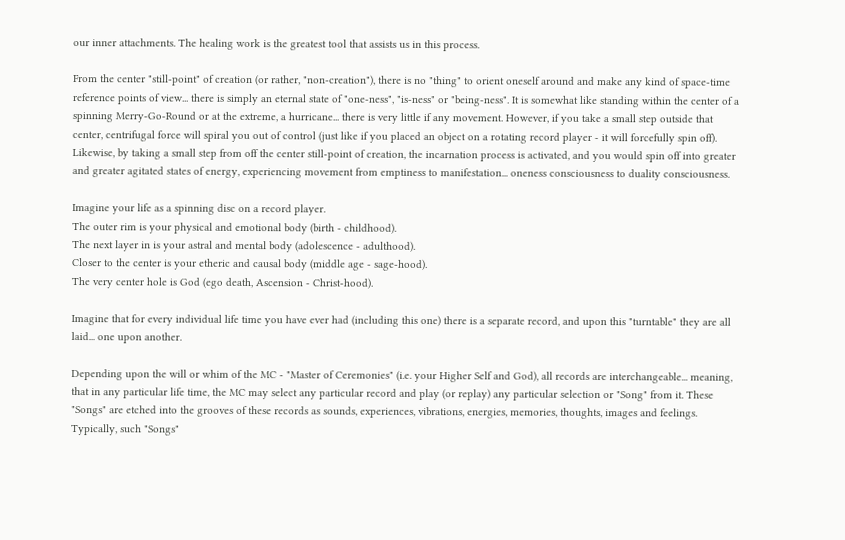our inner attachments. The healing work is the greatest tool that assists us in this process.

From the center "still-point" of creation (or rather, "non-creation"), there is no "thing" to orient oneself around and make any kind of space-time reference points of view... there is simply an eternal state of "one-ness", "is-ness" or "being-ness". It is somewhat like standing within the center of a spinning Merry-Go-Round or at the extreme, a hurricane... there is very little if any movement. However, if you take a small step outside that center, centrifugal force will spiral you out of control (just like if you placed an object on a rotating record player - it will forcefully spin off). Likewise, by taking a small step from off the center still-point of creation, the incarnation process is activated, and you would spin off into greater and greater agitated states of energy, experiencing movement from emptiness to manifestation... oneness consciousness to duality consciousness.

Imagine your life as a spinning disc on a record player.
The outer rim is your physical and emotional body (birth - childhood).
The next layer in is your astral and mental body (adolescence - adulthood).
Closer to the center is your etheric and causal body (middle age - sage-hood).
The very center hole is God (ego death, Ascension - Christ-hood).

Imagine that for every individual life time you have ever had (including this one) there is a separate record, and upon this "turntable" they are all laid... one upon another.

Depending upon the will or whim of the MC - "Master of Ceremonies" (i.e. your Higher Self and God), all records are interchangeable... meaning, that in any particular life time, the MC may select any particular record and play (or replay) any particular selection or "Song" from it. These "Songs" are etched into the grooves of these records as sounds, experiences, vibrations, energies, memories, thoughts, images and feelings. Typically, such "Songs"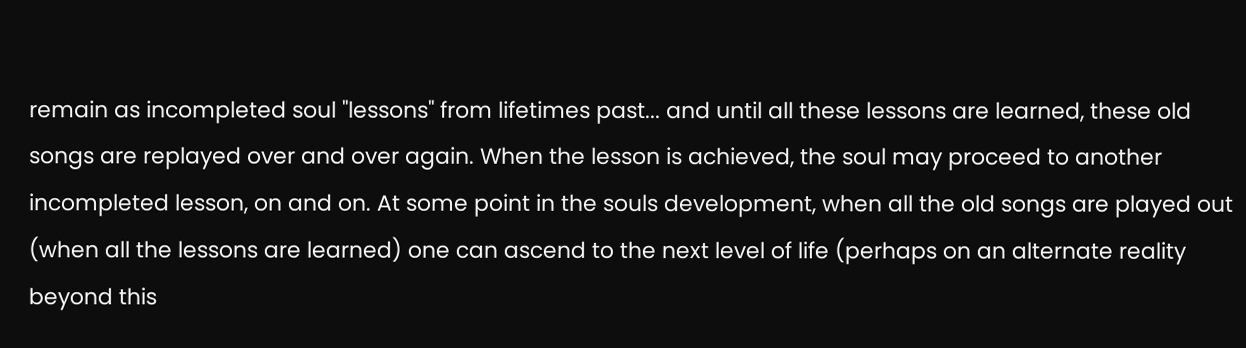remain as incompleted soul "lessons" from lifetimes past... and until all these lessons are learned, these old songs are replayed over and over again. When the lesson is achieved, the soul may proceed to another incompleted lesson, on and on. At some point in the souls development, when all the old songs are played out (when all the lessons are learned) one can ascend to the next level of life (perhaps on an alternate reality beyond this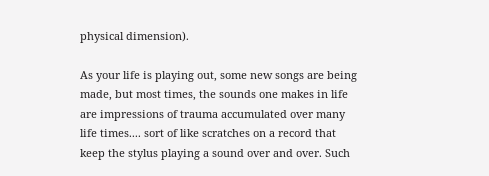physical dimension).

As your life is playing out, some new songs are being made, but most times, the sounds one makes in life are impressions of trauma accumulated over many life times.... sort of like scratches on a record that keep the stylus playing a sound over and over. Such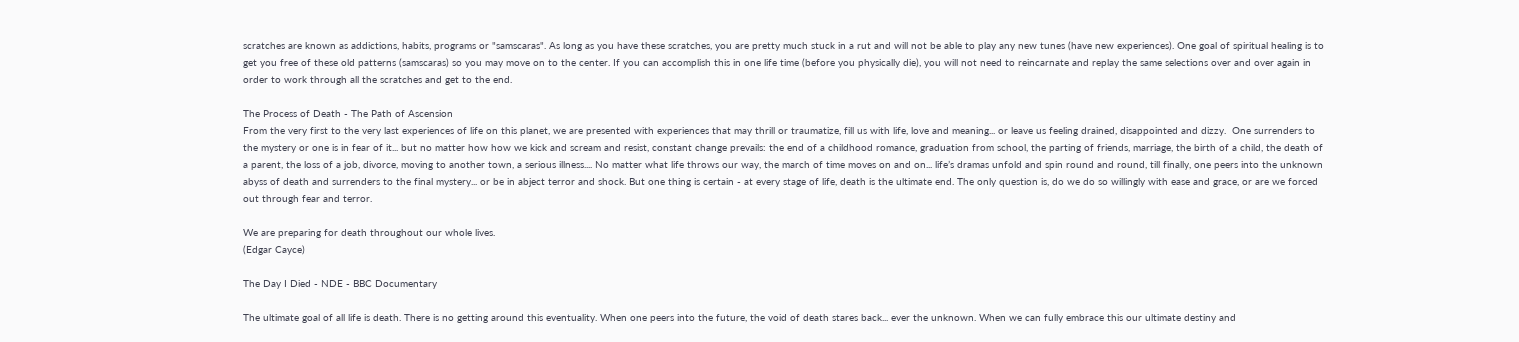scratches are known as addictions, habits, programs or "samscaras". As long as you have these scratches, you are pretty much stuck in a rut and will not be able to play any new tunes (have new experiences). One goal of spiritual healing is to get you free of these old patterns (samscaras) so you may move on to the center. If you can accomplish this in one life time (before you physically die), you will not need to reincarnate and replay the same selections over and over again in order to work through all the scratches and get to the end.

The Process of Death - The Path of Ascension
From the very first to the very last experiences of life on this planet, we are presented with experiences that may thrill or traumatize, fill us with life, love and meaning... or leave us feeling drained, disappointed and dizzy.  One surrenders to the mystery or one is in fear of it... but no matter how how we kick and scream and resist, constant change prevails: the end of a childhood romance, graduation from school, the parting of friends, marriage, the birth of a child, the death of a parent, the loss of a job, divorce, moving to another town, a serious illness.... No matter what life throws our way, the march of time moves on and on... life’s dramas unfold and spin round and round, till finally, one peers into the unknown abyss of death and surrenders to the final mystery... or be in abject terror and shock. But one thing is certain - at every stage of life, death is the ultimate end. The only question is, do we do so willingly with ease and grace, or are we forced out through fear and terror.

We are preparing for death throughout our whole lives.
(Edgar Cayce)

The Day I Died - NDE - BBC Documentary

The ultimate goal of all life is death. There is no getting around this eventuality. When one peers into the future, the void of death stares back... ever the unknown. When we can fully embrace this our ultimate destiny and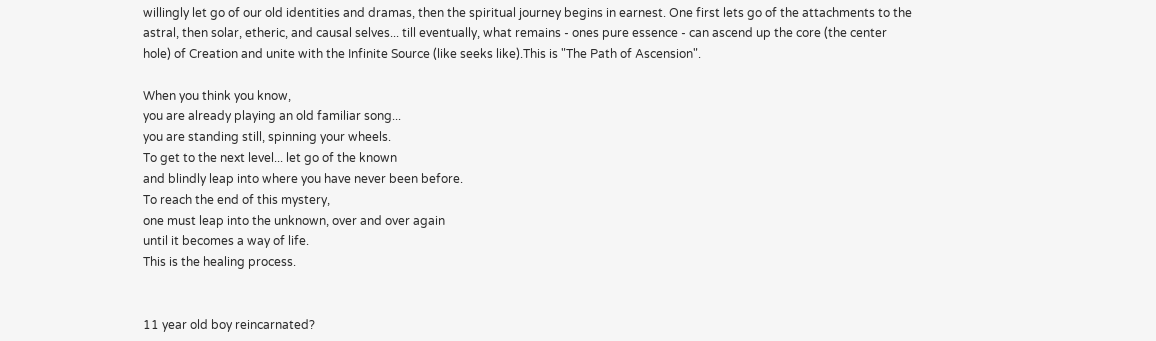willingly let go of our old identities and dramas, then the spiritual journey begins in earnest. One first lets go of the attachments to the astral, then solar, etheric, and causal selves... till eventually, what remains - ones pure essence - can ascend up the core (the center hole) of Creation and unite with the Infinite Source (like seeks like).This is "The Path of Ascension".

When you think you know,
you are already playing an old familiar song...
you are standing still, spinning your wheels.
To get to the next level... let go of the known
and blindly leap into where you have never been before.
To reach the end of this mystery,
one must leap into the unknown, over and over again
until it becomes a way of life.
This is the healing process.


11 year old boy reincarnated?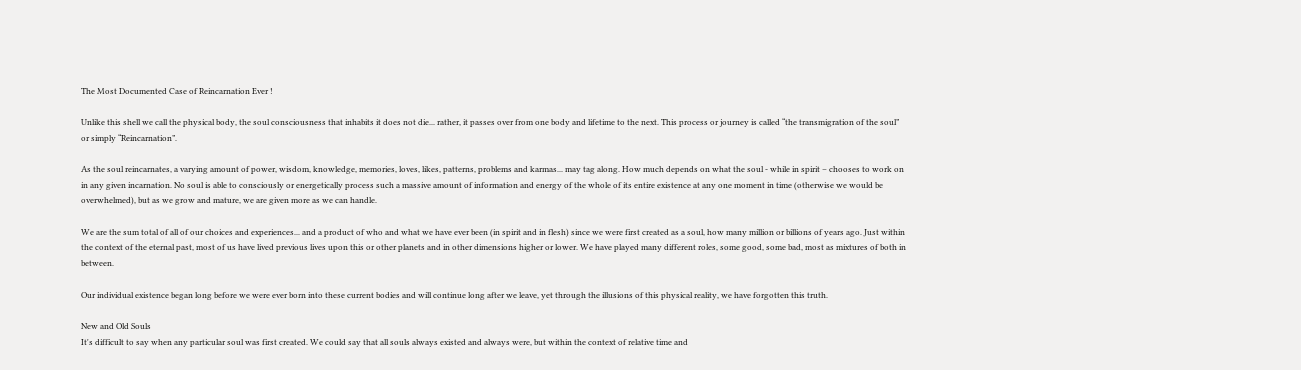The Most Documented Case of Reincarnation Ever !

Unlike this shell we call the physical body, the soul consciousness that inhabits it does not die... rather, it passes over from one body and lifetime to the next. This process or journey is called “the transmigration of the soul” or simply “Reincarnation”.

As the soul reincarnates, a varying amount of power, wisdom, knowledge, memories, loves, likes, patterns, problems and karmas... may tag along. How much depends on what the soul - while in spirit – chooses to work on in any given incarnation. No soul is able to consciously or energetically process such a massive amount of information and energy of the whole of its entire existence at any one moment in time (otherwise we would be overwhelmed), but as we grow and mature, we are given more as we can handle.

We are the sum total of all of our choices and experiences... and a product of who and what we have ever been (in spirit and in flesh) since we were first created as a soul, how many million or billions of years ago. Just within the context of the eternal past, most of us have lived previous lives upon this or other planets and in other dimensions higher or lower. We have played many different roles, some good, some bad, most as mixtures of both in between.

Our individual existence began long before we were ever born into these current bodies and will continue long after we leave, yet through the illusions of this physical reality, we have forgotten this truth.

New and Old Souls
It's difficult to say when any particular soul was first created. We could say that all souls always existed and always were, but within the context of relative time and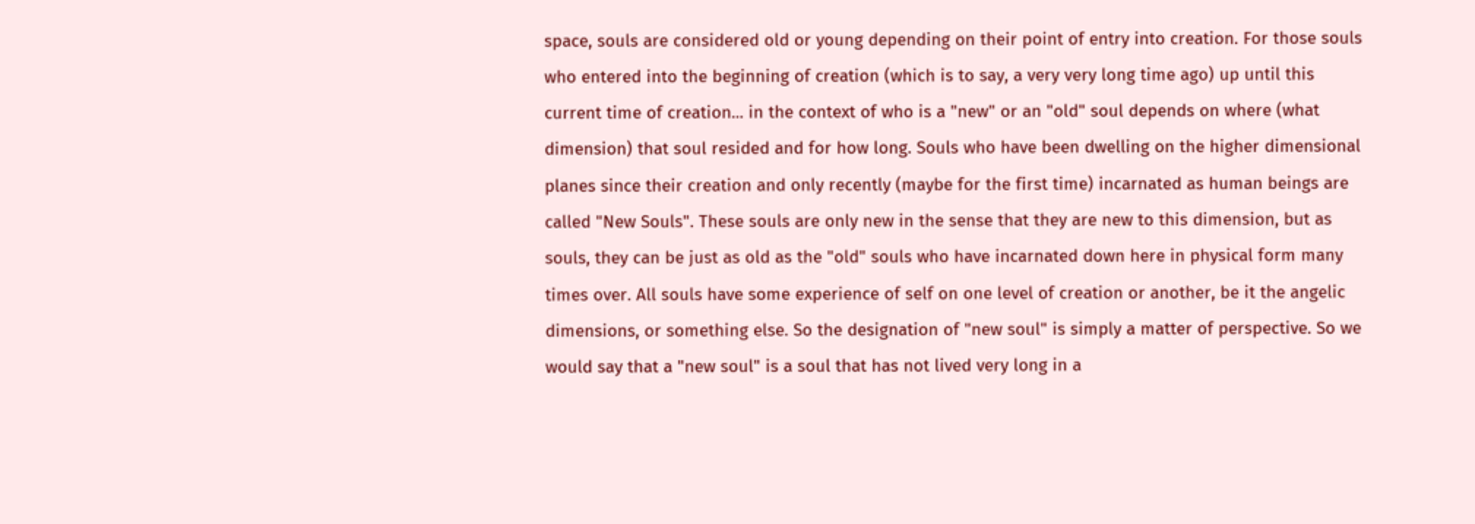space, souls are considered old or young depending on their point of entry into creation. For those souls who entered into the beginning of creation (which is to say, a very very long time ago) up until this current time of creation... in the context of who is a "new" or an "old" soul depends on where (what dimension) that soul resided and for how long. Souls who have been dwelling on the higher dimensional planes since their creation and only recently (maybe for the first time) incarnated as human beings are called "New Souls". These souls are only new in the sense that they are new to this dimension, but as souls, they can be just as old as the "old" souls who have incarnated down here in physical form many times over. All souls have some experience of self on one level of creation or another, be it the angelic dimensions, or something else. So the designation of "new soul" is simply a matter of perspective. So we would say that a "new soul" is a soul that has not lived very long in a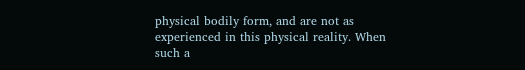physical bodily form, and are not as experienced in this physical reality. When such a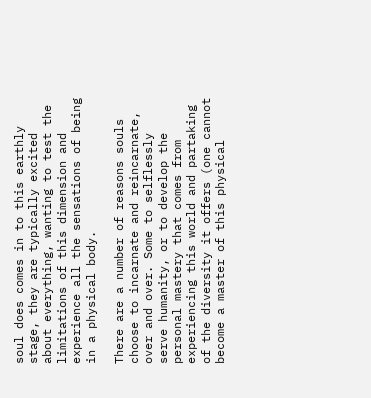soul does comes in to this earthly stage, they are typically excited about everything, wanting to test the limitations of this dimension and experience all the sensations of being in a physical body.

There are a number of reasons souls choose to incarnate and reincarnate, over and over. Some to selflessly serve humanity, or to develop the personal mastery that comes from experiencing this world and partaking of the diversity it offers (one cannot become a master of this physical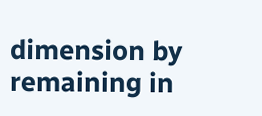dimension by remaining in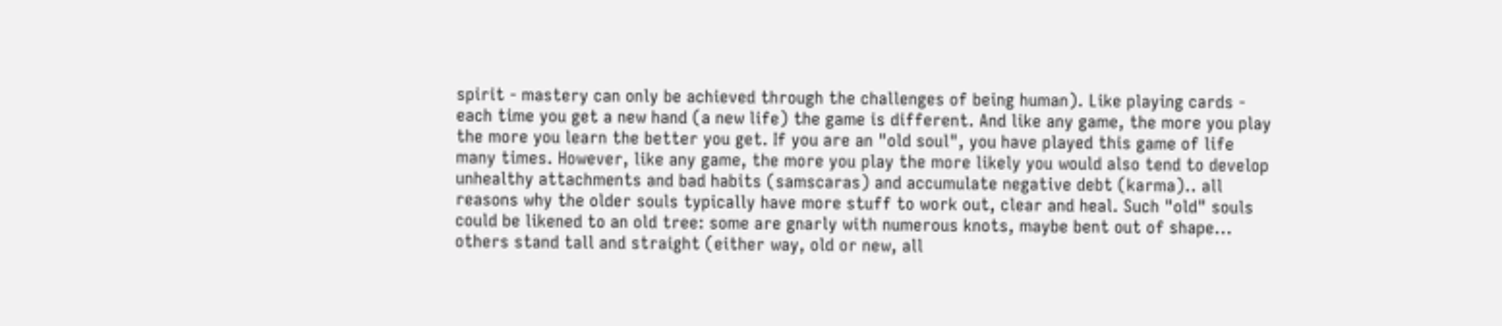spirit - mastery can only be achieved through the challenges of being human). Like playing cards - each time you get a new hand (a new life) the game is different. And like any game, the more you play the more you learn the better you get. If you are an "old soul", you have played this game of life many times. However, like any game, the more you play the more likely you would also tend to develop unhealthy attachments and bad habits (samscaras) and accumulate negative debt (karma).. all reasons why the older souls typically have more stuff to work out, clear and heal. Such "old" souls could be likened to an old tree: some are gnarly with numerous knots, maybe bent out of shape... others stand tall and straight (either way, old or new, all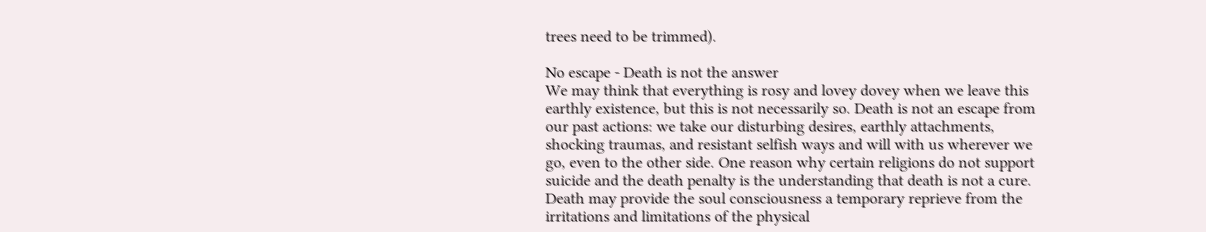trees need to be trimmed).

No escape - Death is not the answer
We may think that everything is rosy and lovey dovey when we leave this earthly existence, but this is not necessarily so. Death is not an escape from our past actions: we take our disturbing desires, earthly attachments, shocking traumas, and resistant selfish ways and will with us wherever we go, even to the other side. One reason why certain religions do not support suicide and the death penalty is the understanding that death is not a cure. Death may provide the soul consciousness a temporary reprieve from the irritations and limitations of the physical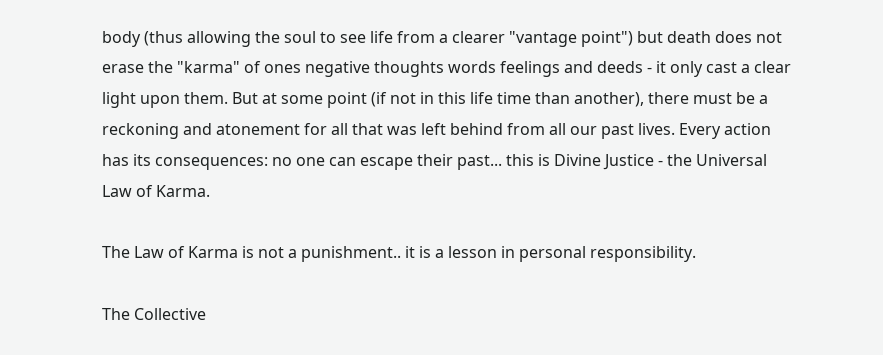body (thus allowing the soul to see life from a clearer "vantage point") but death does not erase the "karma" of ones negative thoughts words feelings and deeds - it only cast a clear light upon them. But at some point (if not in this life time than another), there must be a reckoning and atonement for all that was left behind from all our past lives. Every action has its consequences: no one can escape their past... this is Divine Justice - the Universal Law of Karma.

The Law of Karma is not a punishment.. it is a lesson in personal responsibility.

The Collective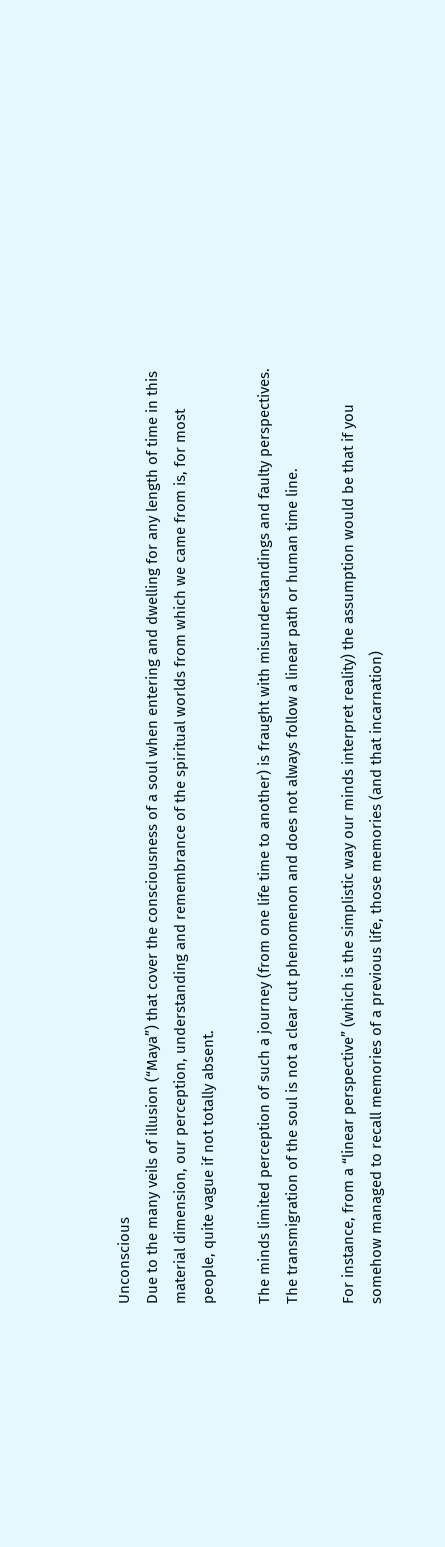Unconscious
Due to the many veils of illusion (“Maya”) that cover the consciousness of a soul when entering and dwelling for any length of time in this material dimension, our perception, understanding and remembrance of the spiritual worlds from which we came from is, for most people, quite vague if not totally absent.

The minds limited perception of such a journey (from one life time to another) is fraught with misunderstandings and faulty perspectives. The transmigration of the soul is not a clear cut phenomenon and does not always follow a linear path or human time line.

For instance, from a “linear perspective” (which is the simplistic way our minds interpret reality) the assumption would be that if you somehow managed to recall memories of a previous life, those memories (and that incarnation)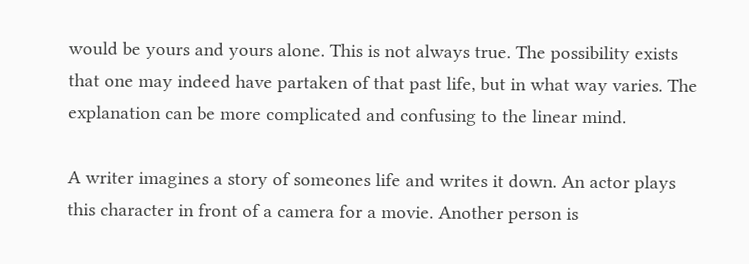would be yours and yours alone. This is not always true. The possibility exists that one may indeed have partaken of that past life, but in what way varies. The explanation can be more complicated and confusing to the linear mind.

A writer imagines a story of someones life and writes it down. An actor plays this character in front of a camera for a movie. Another person is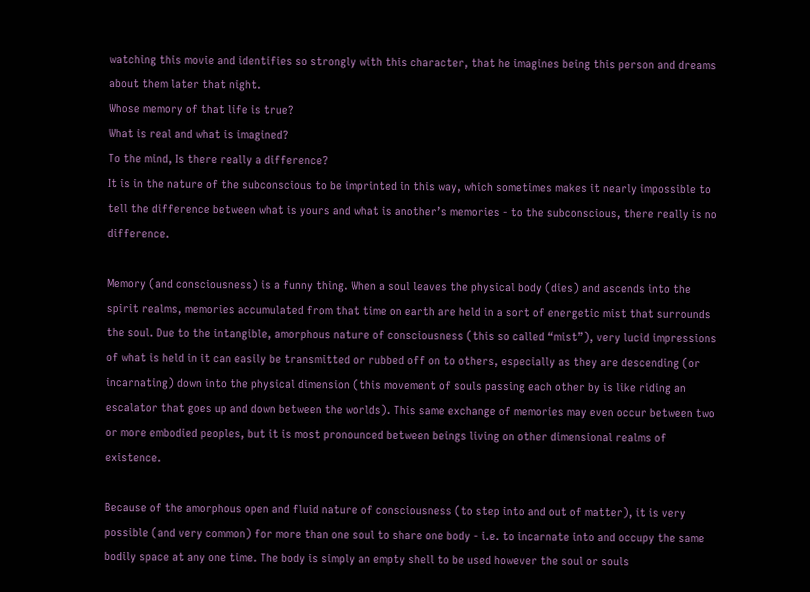watching this movie and identifies so strongly with this character, that he imagines being this person and dreams about them later that night.
Whose memory of that life is true?
What is real and what is imagined?
To the mind, Is there really a difference?
It is in the nature of the subconscious to be imprinted in this way, which sometimes makes it nearly impossible to tell the difference between what is yours and what is another’s memories - to the subconscious, there really is no difference.

Memory (and consciousness) is a funny thing. When a soul leaves the physical body (dies) and ascends into the spirit realms, memories accumulated from that time on earth are held in a sort of energetic mist that surrounds the soul. Due to the intangible, amorphous nature of consciousness (this so called “mist”), very lucid impressions of what is held in it can easily be transmitted or rubbed off on to others, especially as they are descending (or incarnating) down into the physical dimension (this movement of souls passing each other by is like riding an escalator that goes up and down between the worlds). This same exchange of memories may even occur between two or more embodied peoples, but it is most pronounced between beings living on other dimensional realms of existence.

Because of the amorphous open and fluid nature of consciousness (to step into and out of matter), it is very possible (and very common) for more than one soul to share one body - i.e. to incarnate into and occupy the same bodily space at any one time. The body is simply an empty shell to be used however the soul or souls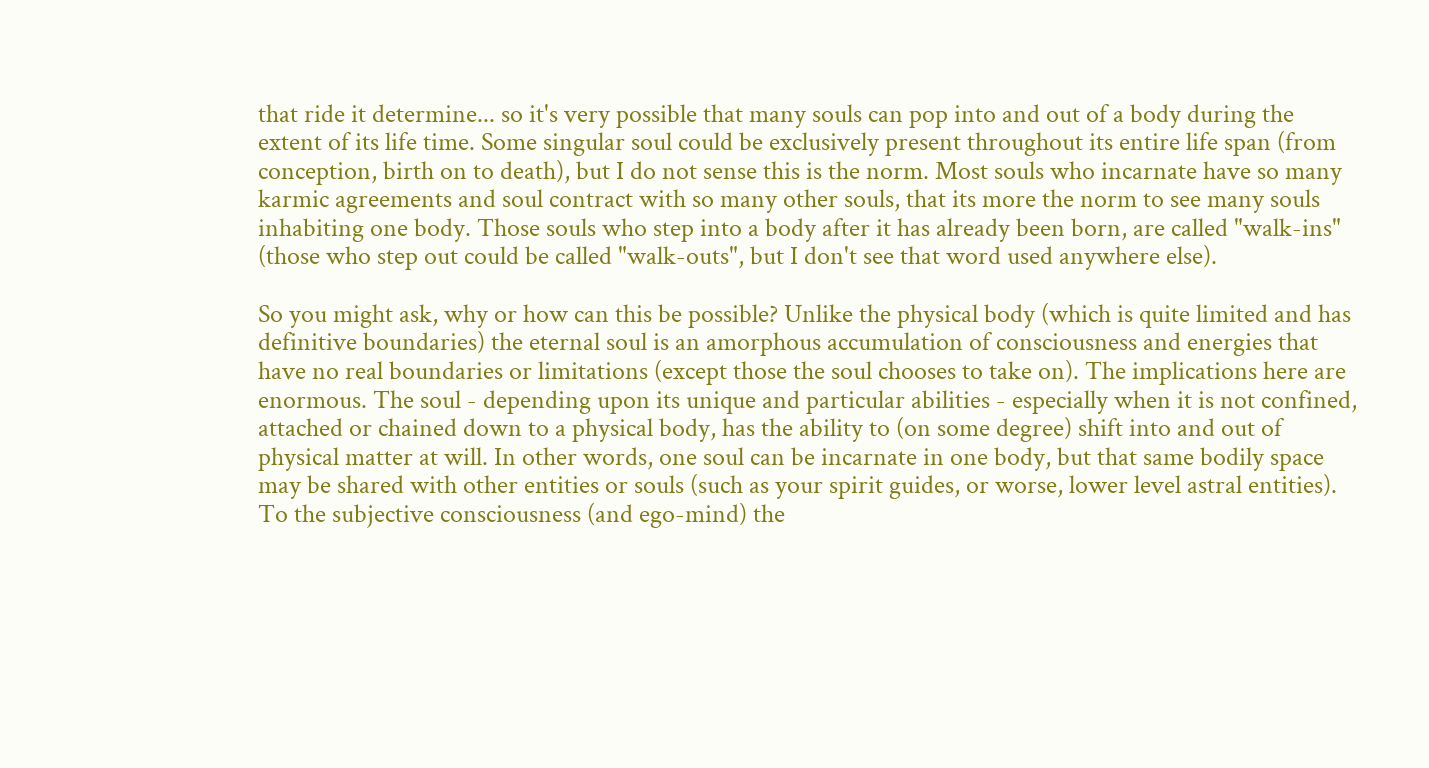that ride it determine... so it's very possible that many souls can pop into and out of a body during the extent of its life time. Some singular soul could be exclusively present throughout its entire life span (from conception, birth on to death), but I do not sense this is the norm. Most souls who incarnate have so many karmic agreements and soul contract with so many other souls, that its more the norm to see many souls inhabiting one body. Those souls who step into a body after it has already been born, are called "walk-ins" (those who step out could be called "walk-outs", but I don't see that word used anywhere else).

So you might ask, why or how can this be possible? Unlike the physical body (which is quite limited and has definitive boundaries) the eternal soul is an amorphous accumulation of consciousness and energies that have no real boundaries or limitations (except those the soul chooses to take on). The implications here are enormous. The soul - depending upon its unique and particular abilities - especially when it is not confined, attached or chained down to a physical body, has the ability to (on some degree) shift into and out of physical matter at will. In other words, one soul can be incarnate in one body, but that same bodily space may be shared with other entities or souls (such as your spirit guides, or worse, lower level astral entities). To the subjective consciousness (and ego-mind) the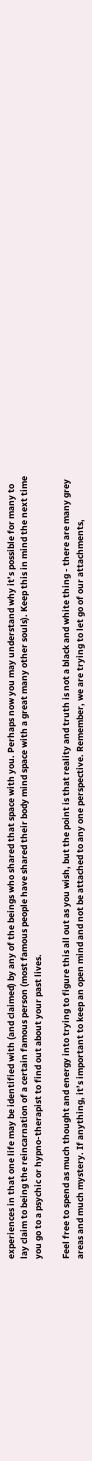experiences in that one life may be identified with (and claimed) by any of the beings who shared that space with you. Perhaps now you may understand why it’s possible for many to lay claim to being the reincarnation of a certain famous person (most famous people have shared their body mind space with a great many other souls). Keep this in mind the next time you go to a psychic or hypno-therapist to find out about your past lives.

Feel free to spend as much thought and energy into trying to figure this all out as you wish, but the point is that reality and truth is not a black and white thing - there are many grey areas and much mystery. If anything, it’s important to keep an open mind and not be attached to any one perspective. Remember, we are trying to let go of our attachments,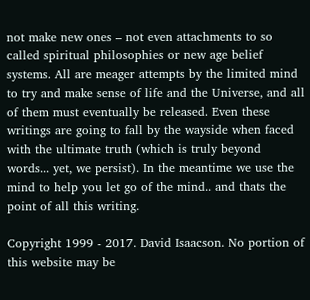not make new ones – not even attachments to so called spiritual philosophies or new age belief systems. All are meager attempts by the limited mind to try and make sense of life and the Universe, and all of them must eventually be released. Even these writings are going to fall by the wayside when faced with the ultimate truth (which is truly beyond words... yet, we persist). In the meantime we use the mind to help you let go of the mind.. and thats the point of all this writing.

Copyright 1999 - 2017. David Isaacson. No portion of this website may be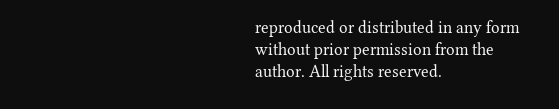reproduced or distributed in any form without prior permission from the author. All rights reserved.